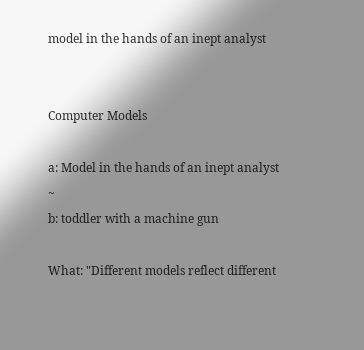model in the hands of an inept analyst


Computer Models

a: Model in the hands of an inept analyst ~
b: toddler with a machine gun

What: "Different models reflect different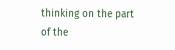thinking on the part of the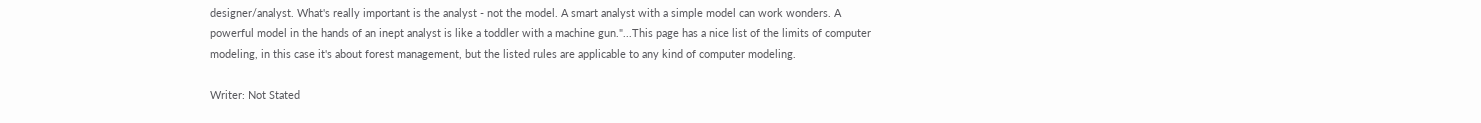designer/analyst. What's really important is the analyst - not the model. A smart analyst with a simple model can work wonders. A powerful model in the hands of an inept analyst is like a toddler with a machine gun."...This page has a nice list of the limits of computer modeling, in this case it's about forest management, but the listed rules are applicable to any kind of computer modeling.

Writer: Not Stated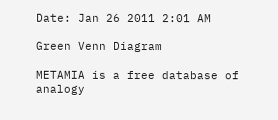Date: Jan 26 2011 2:01 AM

Green Venn Diagram

METAMIA is a free database of analogy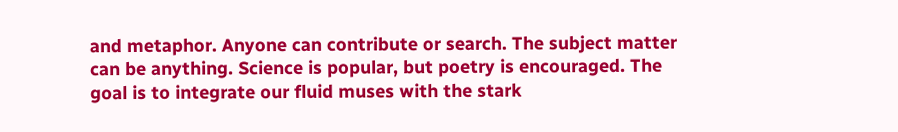and metaphor. Anyone can contribute or search. The subject matter can be anything. Science is popular, but poetry is encouraged. The goal is to integrate our fluid muses with the stark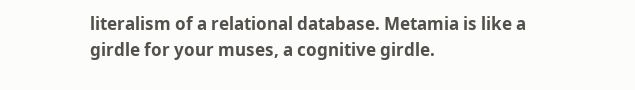literalism of a relational database. Metamia is like a girdle for your muses, a cognitive girdle.